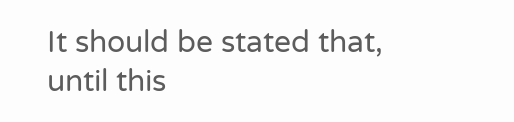It should be stated that, until this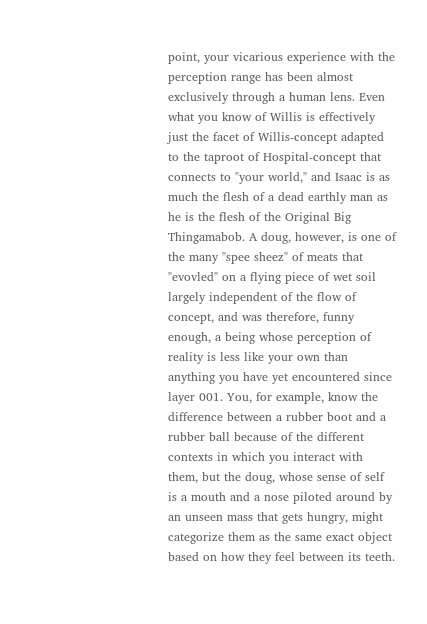point, your vicarious experience with the perception range has been almost exclusively through a human lens. Even what you know of Willis is effectively just the facet of Willis-concept adapted to the taproot of Hospital-concept that connects to "your world," and Isaac is as much the flesh of a dead earthly man as he is the flesh of the Original Big Thingamabob. A doug, however, is one of the many "spee sheez" of meats that "evovled" on a flying piece of wet soil largely independent of the flow of concept, and was therefore, funny enough, a being whose perception of reality is less like your own than anything you have yet encountered since layer 001. You, for example, know the difference between a rubber boot and a rubber ball because of the different contexts in which you interact with them, but the doug, whose sense of self is a mouth and a nose piloted around by an unseen mass that gets hungry, might categorize them as the same exact object based on how they feel between its teeth.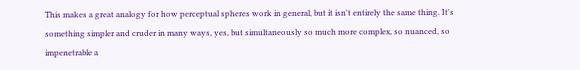This makes a great analogy for how perceptual spheres work in general, but it isn't entirely the same thing. It's something simpler and cruder in many ways, yes, but simultaneously so much more complex, so nuanced, so impenetrable a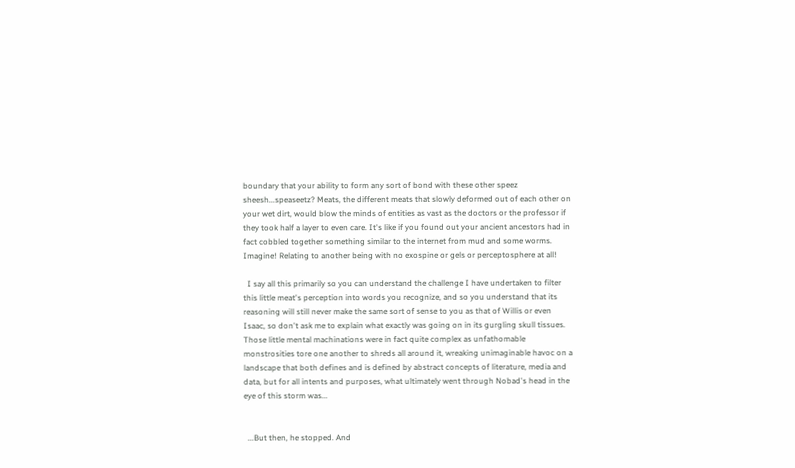boundary that your ability to form any sort of bond with these other speez sheesh...speaseetz? Meats, the different meats that slowly deformed out of each other on your wet dirt, would blow the minds of entities as vast as the doctors or the professor if they took half a layer to even care. It's like if you found out your ancient ancestors had in fact cobbled together something similar to the internet from mud and some worms. Imagine! Relating to another being with no exospine or gels or perceptosphere at all!

  I say all this primarily so you can understand the challenge I have undertaken to filter this little meat's perception into words you recognize, and so you understand that its reasoning will still never make the same sort of sense to you as that of Willis or even Isaac, so don't ask me to explain what exactly was going on in its gurgling skull tissues. Those little mental machinations were in fact quite complex as unfathomable monstrosities tore one another to shreds all around it, wreaking unimaginable havoc on a landscape that both defines and is defined by abstract concepts of literature, media and data, but for all intents and purposes, what ultimately went through Nobad's head in the eye of this storm was...


  ...But then, he stopped. And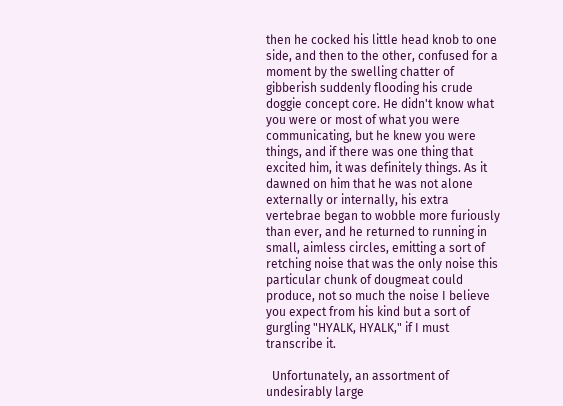then he cocked his little head knob to one side, and then to the other, confused for a moment by the swelling chatter of gibberish suddenly flooding his crude doggie concept core. He didn't know what you were or most of what you were communicating, but he knew you were things, and if there was one thing that excited him, it was definitely things. As it dawned on him that he was not alone externally or internally, his extra vertebrae began to wobble more furiously than ever, and he returned to running in small, aimless circles, emitting a sort of retching noise that was the only noise this particular chunk of dougmeat could produce, not so much the noise I believe you expect from his kind but a sort of gurgling "HYALK, HYALK," if I must transcribe it.

  Unfortunately, an assortment of undesirably large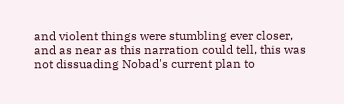and violent things were stumbling ever closer, and as near as this narration could tell, this was not dissuading Nobad's current plan to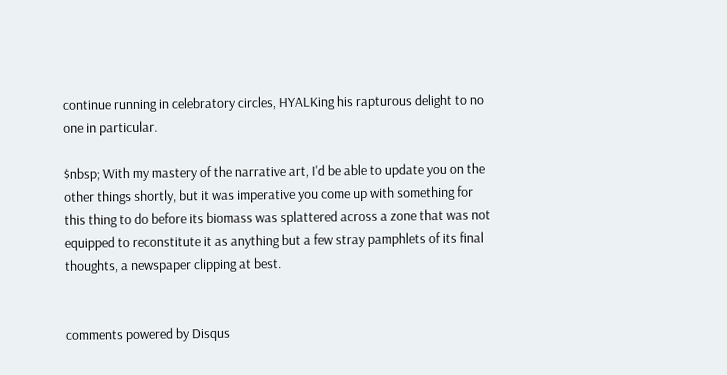continue running in celebratory circles, HYALKing his rapturous delight to no one in particular.

$nbsp; With my mastery of the narrative art, I'd be able to update you on the other things shortly, but it was imperative you come up with something for this thing to do before its biomass was splattered across a zone that was not equipped to reconstitute it as anything but a few stray pamphlets of its final thoughts, a newspaper clipping at best.


comments powered by Disqus